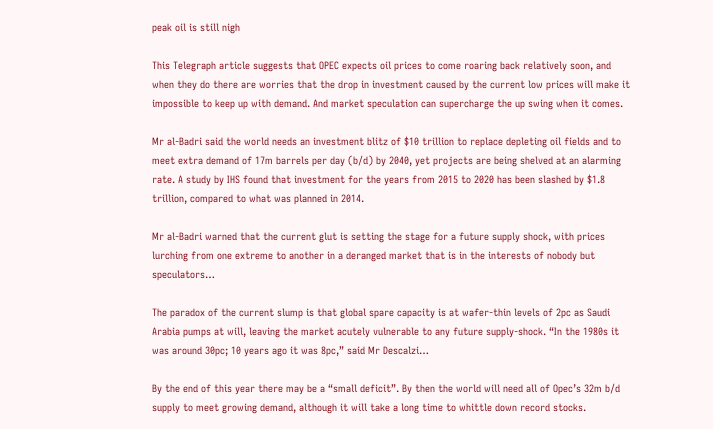peak oil is still nigh

This Telegraph article suggests that OPEC expects oil prices to come roaring back relatively soon, and when they do there are worries that the drop in investment caused by the current low prices will make it impossible to keep up with demand. And market speculation can supercharge the up swing when it comes.

Mr al-Badri said the world needs an investment blitz of $10 trillion to replace depleting oil fields and to meet extra demand of 17m barrels per day (b/d) by 2040, yet projects are being shelved at an alarming rate. A study by IHS found that investment for the years from 2015 to 2020 has been slashed by $1.8 trillion, compared to what was planned in 2014.

Mr al-Badri warned that the current glut is setting the stage for a future supply shock, with prices lurching from one extreme to another in a deranged market that is in the interests of nobody but speculators…

The paradox of the current slump is that global spare capacity is at wafer-thin levels of 2pc as Saudi Arabia pumps at will, leaving the market acutely vulnerable to any future supply-shock. “In the 1980s it was around 30pc; 10 years ago it was 8pc,” said Mr Descalzi…

By the end of this year there may be a “small deficit”. By then the world will need all of Opec’s 32m b/d supply to meet growing demand, although it will take a long time to whittle down record stocks.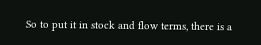So to put it in stock and flow terms, there is a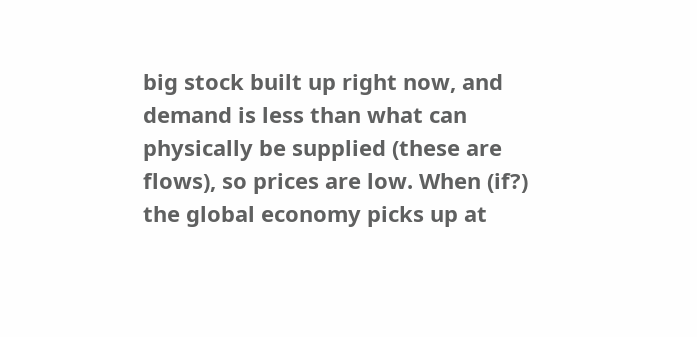big stock built up right now, and demand is less than what can physically be supplied (these are flows), so prices are low. When (if?) the global economy picks up at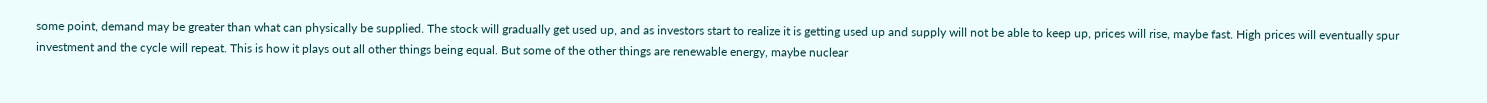some point, demand may be greater than what can physically be supplied. The stock will gradually get used up, and as investors start to realize it is getting used up and supply will not be able to keep up, prices will rise, maybe fast. High prices will eventually spur investment and the cycle will repeat. This is how it plays out all other things being equal. But some of the other things are renewable energy, maybe nuclear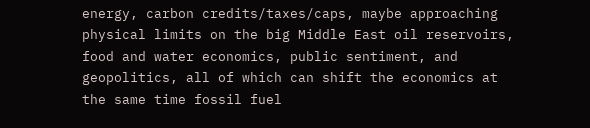energy, carbon credits/taxes/caps, maybe approaching physical limits on the big Middle East oil reservoirs, food and water economics, public sentiment, and geopolitics, all of which can shift the economics at the same time fossil fuel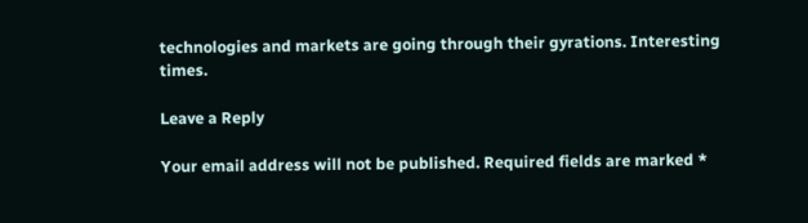technologies and markets are going through their gyrations. Interesting times.

Leave a Reply

Your email address will not be published. Required fields are marked *